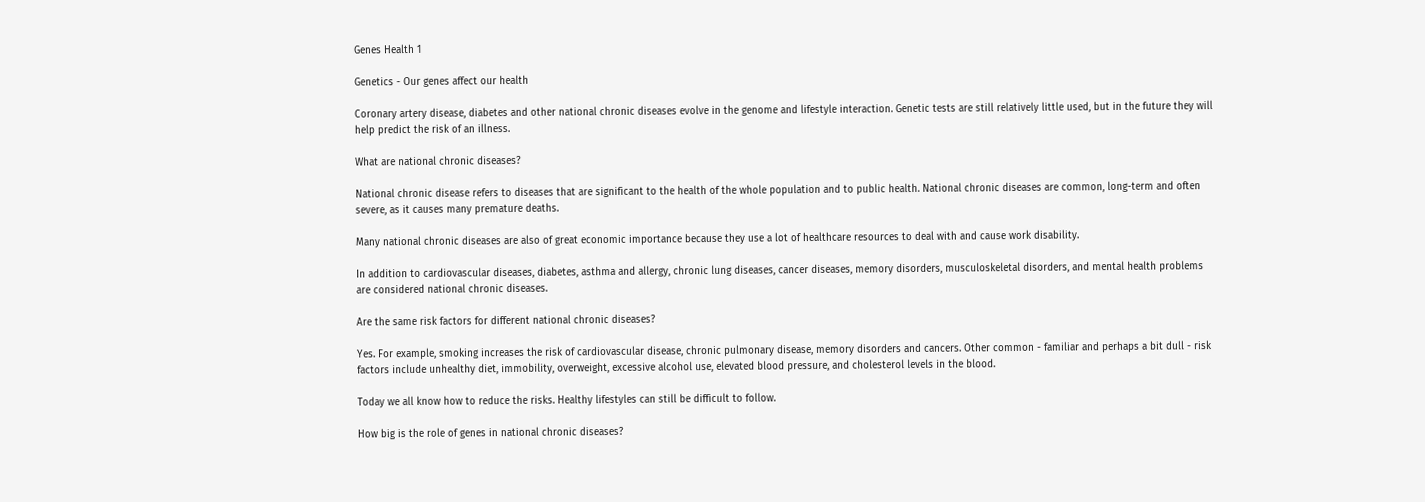Genes Health 1

Genetics - Our genes affect our health

Coronary artery disease, diabetes and other national chronic diseases evolve in the genome and lifestyle interaction. Genetic tests are still relatively little used, but in the future they will help predict the risk of an illness.

What are national chronic diseases?

National chronic disease refers to diseases that are significant to the health of the whole population and to public health. National chronic diseases are common, long-term and often severe, as it causes many premature deaths.

Many national chronic diseases are also of great economic importance because they use a lot of healthcare resources to deal with and cause work disability.

In addition to cardiovascular diseases, diabetes, asthma and allergy, chronic lung diseases, cancer diseases, memory disorders, musculoskeletal disorders, and mental health problems are considered national chronic diseases.

Are the same risk factors for different national chronic diseases?

Yes. For example, smoking increases the risk of cardiovascular disease, chronic pulmonary disease, memory disorders and cancers. Other common - familiar and perhaps a bit dull - risk factors include unhealthy diet, immobility, overweight, excessive alcohol use, elevated blood pressure, and cholesterol levels in the blood.

Today we all know how to reduce the risks. Healthy lifestyles can still be difficult to follow.

How big is the role of genes in national chronic diseases?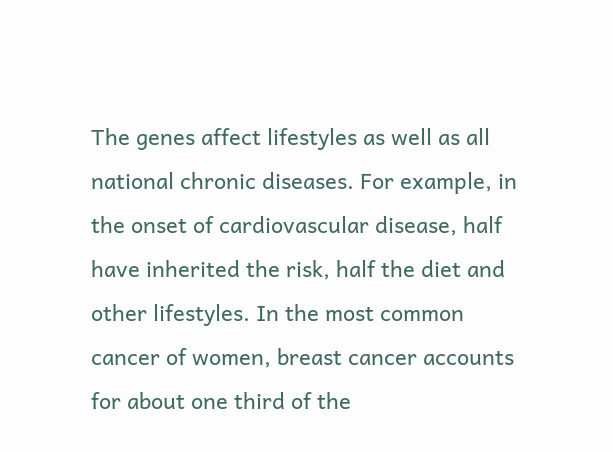The genes affect lifestyles as well as all national chronic diseases. For example, in the onset of cardiovascular disease, half have inherited the risk, half the diet and other lifestyles. In the most common cancer of women, breast cancer accounts for about one third of the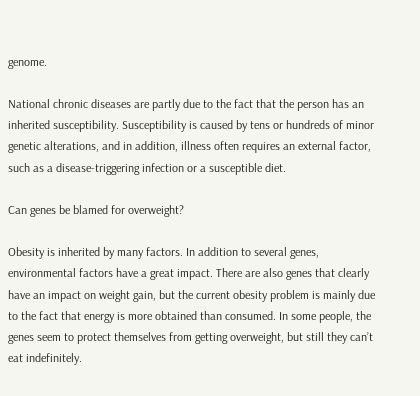genome.

National chronic diseases are partly due to the fact that the person has an inherited susceptibility. Susceptibility is caused by tens or hundreds of minor genetic alterations, and in addition, illness often requires an external factor, such as a disease-triggering infection or a susceptible diet.

Can genes be blamed for overweight?

Obesity is inherited by many factors. In addition to several genes, environmental factors have a great impact. There are also genes that clearly have an impact on weight gain, but the current obesity problem is mainly due to the fact that energy is more obtained than consumed. In some people, the genes seem to protect themselves from getting overweight, but still they can’t eat indefinitely.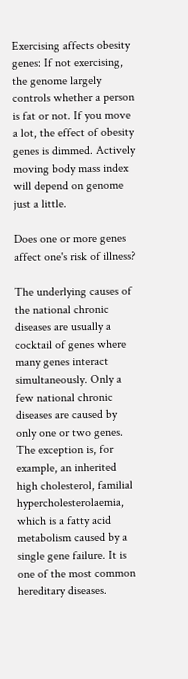Exercising affects obesity genes: If not exercising, the genome largely controls whether a person is fat or not. If you move a lot, the effect of obesity genes is dimmed. Actively moving body mass index will depend on genome just a little.

Does one or more genes affect one's risk of illness?

The underlying causes of the national chronic diseases are usually a cocktail of genes where many genes interact simultaneously. Only a few national chronic diseases are caused by only one or two genes. The exception is, for example, an inherited high cholesterol, familial hypercholesterolaemia, which is a fatty acid metabolism caused by a single gene failure. It is one of the most common hereditary diseases.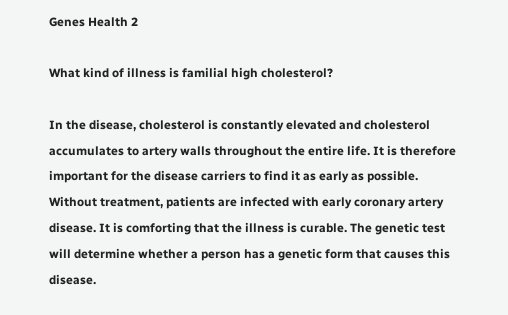Genes Health 2

What kind of illness is familial high cholesterol?

In the disease, cholesterol is constantly elevated and cholesterol accumulates to artery walls throughout the entire life. It is therefore important for the disease carriers to find it as early as possible. Without treatment, patients are infected with early coronary artery disease. It is comforting that the illness is curable. The genetic test will determine whether a person has a genetic form that causes this disease.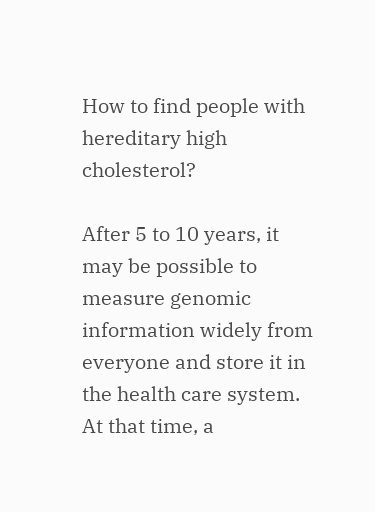How to find people with hereditary high cholesterol?

After 5 to 10 years, it may be possible to measure genomic information widely from everyone and store it in the health care system. At that time, a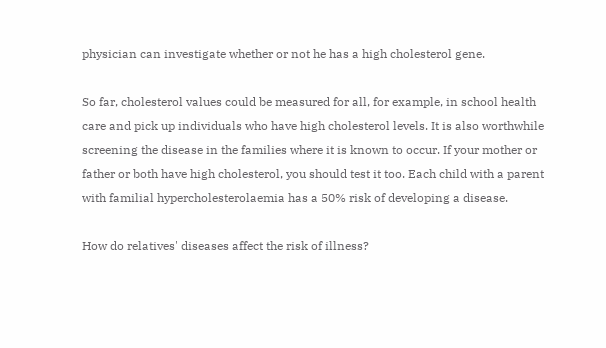physician can investigate whether or not he has a high cholesterol gene.

So far, cholesterol values could be measured for all, for example, in school health care and pick up individuals who have high cholesterol levels. It is also worthwhile screening the disease in the families where it is known to occur. If your mother or father or both have high cholesterol, you should test it too. Each child with a parent with familial hypercholesterolaemia has a 50% risk of developing a disease.

How do relatives' diseases affect the risk of illness?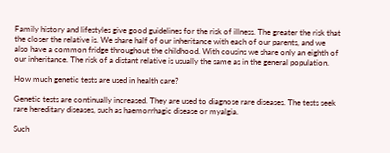Family history and lifestyles give good guidelines for the risk of illness. The greater the risk that the closer the relative is. We share half of our inheritance with each of our parents, and we also have a common fridge throughout the childhood. With cousins we share only an eighth of our inheritance. The risk of a distant relative is usually the same as in the general population.

How much genetic tests are used in health care?

Genetic tests are continually increased. They are used to diagnose rare diseases. The tests seek rare hereditary diseases, such as haemorrhagic disease or myalgia.

Such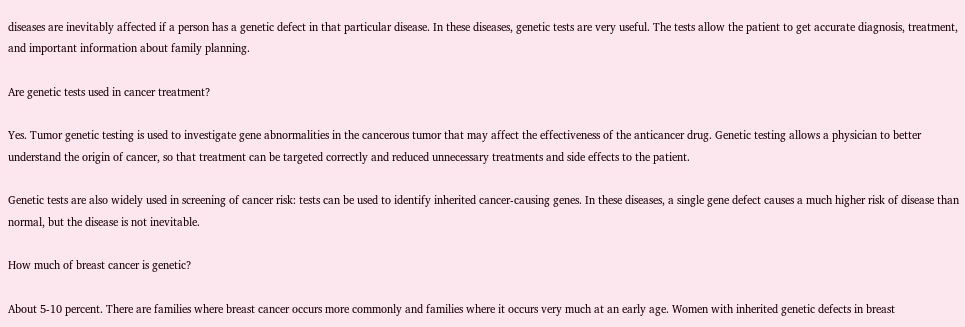diseases are inevitably affected if a person has a genetic defect in that particular disease. In these diseases, genetic tests are very useful. The tests allow the patient to get accurate diagnosis, treatment, and important information about family planning.

Are genetic tests used in cancer treatment?

Yes. Tumor genetic testing is used to investigate gene abnormalities in the cancerous tumor that may affect the effectiveness of the anticancer drug. Genetic testing allows a physician to better understand the origin of cancer, so that treatment can be targeted correctly and reduced unnecessary treatments and side effects to the patient.

Genetic tests are also widely used in screening of cancer risk: tests can be used to identify inherited cancer-causing genes. In these diseases, a single gene defect causes a much higher risk of disease than normal, but the disease is not inevitable.

How much of breast cancer is genetic?

About 5-10 percent. There are families where breast cancer occurs more commonly and families where it occurs very much at an early age. Women with inherited genetic defects in breast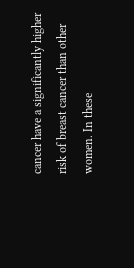cancer have a significantly higher risk of breast cancer than other women. In these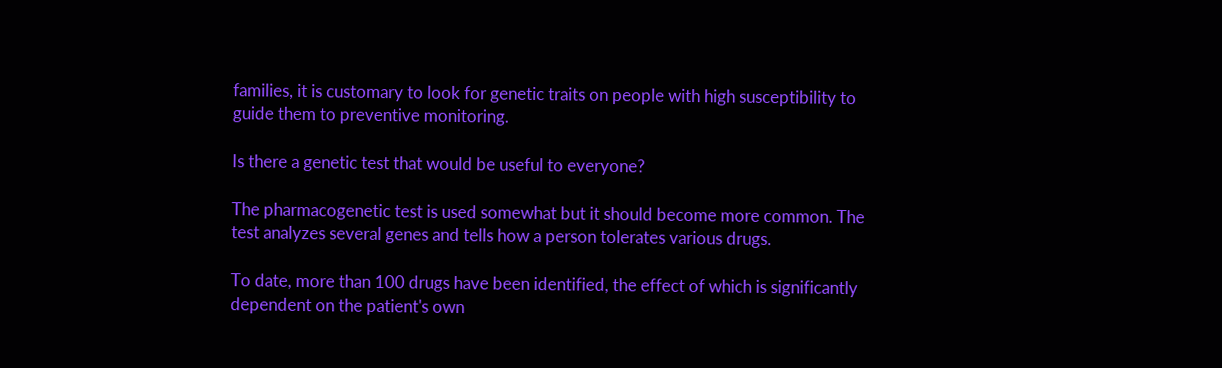families, it is customary to look for genetic traits on people with high susceptibility to guide them to preventive monitoring.

Is there a genetic test that would be useful to everyone?

The pharmacogenetic test is used somewhat but it should become more common. The test analyzes several genes and tells how a person tolerates various drugs.

To date, more than 100 drugs have been identified, the effect of which is significantly dependent on the patient's own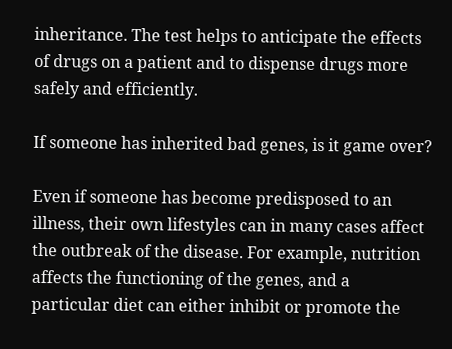inheritance. The test helps to anticipate the effects of drugs on a patient and to dispense drugs more safely and efficiently.

If someone has inherited bad genes, is it game over?

Even if someone has become predisposed to an illness, their own lifestyles can in many cases affect the outbreak of the disease. For example, nutrition affects the functioning of the genes, and a particular diet can either inhibit or promote the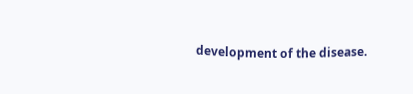development of the disease.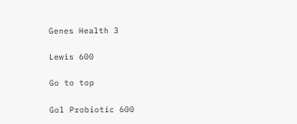Genes Health 3

Lewis 600

Go to top

Gol Probiotic 600